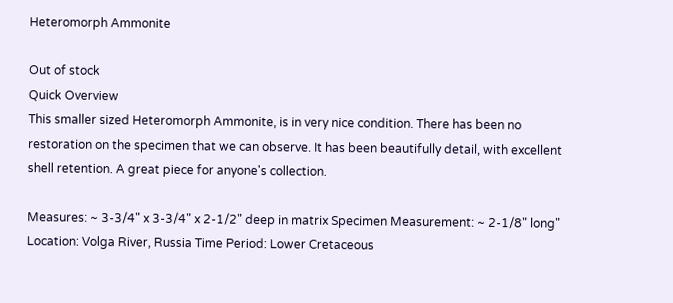Heteromorph Ammonite

Out of stock
Quick Overview
This smaller sized Heteromorph Ammonite, is in very nice condition. There has been no restoration on the specimen that we can observe. It has been beautifully detail, with excellent shell retention. A great piece for anyone's collection.

Measures: ~ 3-3/4" x 3-3/4" x 2-1/2" deep in matrix Specimen Measurement: ~ 2-1/8" long" Location: Volga River, Russia Time Period: Lower Cretaceous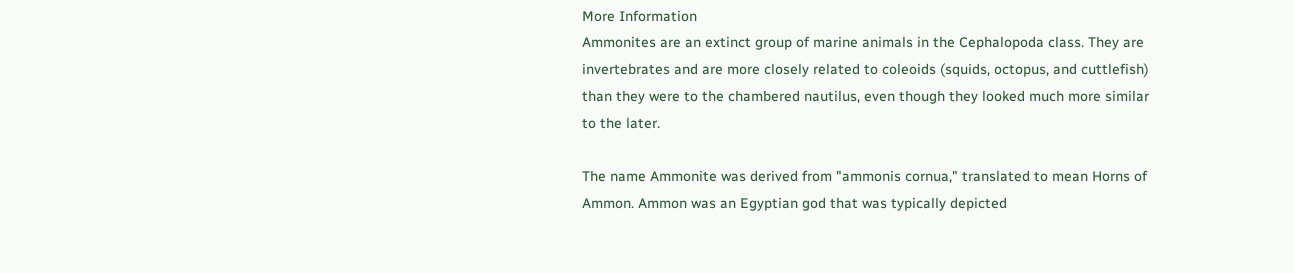More Information
Ammonites are an extinct group of marine animals in the Cephalopoda class. They are invertebrates and are more closely related to coleoids (squids, octopus, and cuttlefish) than they were to the chambered nautilus, even though they looked much more similar to the later.

The name Ammonite was derived from "ammonis cornua," translated to mean Horns of Ammon. Ammon was an Egyptian god that was typically depicted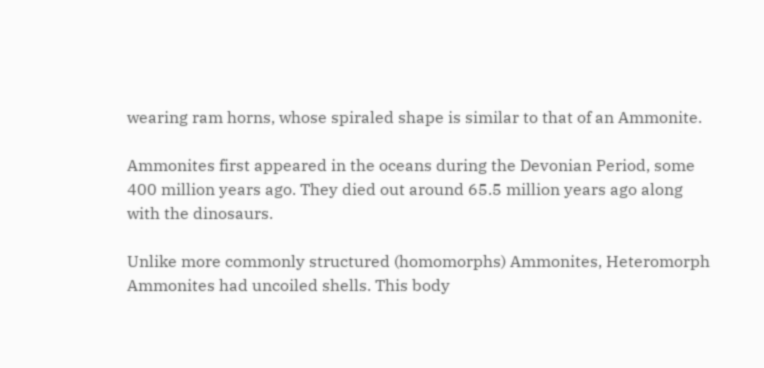wearing ram horns, whose spiraled shape is similar to that of an Ammonite.

Ammonites first appeared in the oceans during the Devonian Period, some 400 million years ago. They died out around 65.5 million years ago along with the dinosaurs.

Unlike more commonly structured (homomorphs) Ammonites, Heteromorph Ammonites had uncoiled shells. This body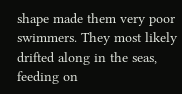shape made them very poor swimmers. They most likely drifted along in the seas, feeding on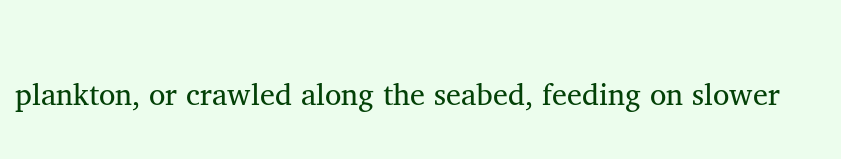plankton, or crawled along the seabed, feeding on slower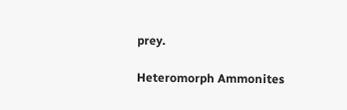prey.

Heteromorph Ammonites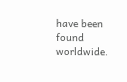have been found worldwide.